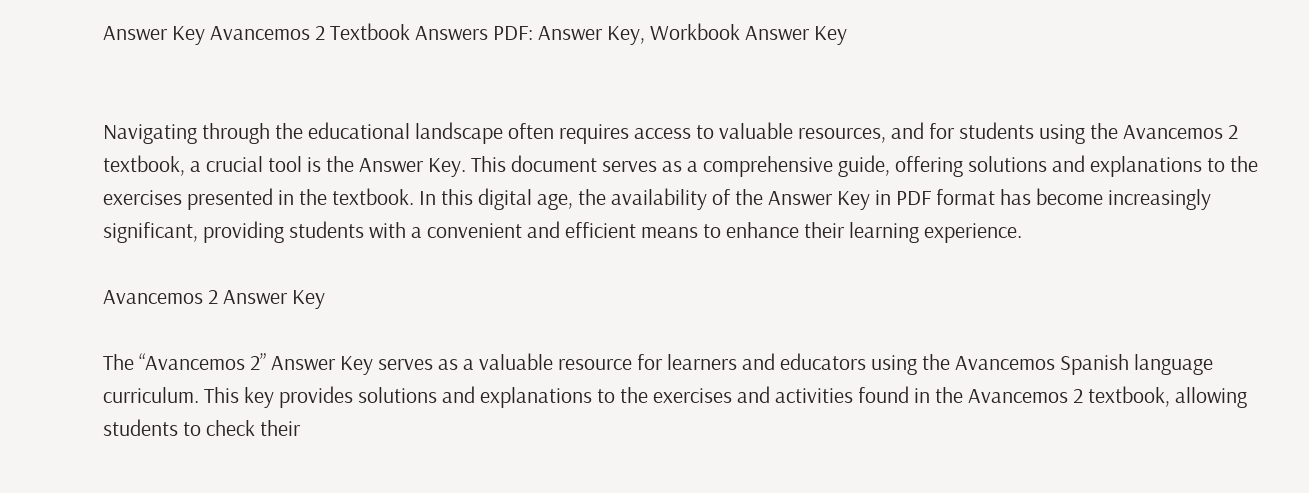Answer Key Avancemos 2 Textbook Answers PDF: Answer Key, Workbook Answer Key


Navigating through the educational landscape often requires access to valuable resources, and for students using the Avancemos 2 textbook, a crucial tool is the Answer Key. This document serves as a comprehensive guide, offering solutions and explanations to the exercises presented in the textbook. In this digital age, the availability of the Answer Key in PDF format has become increasingly significant, providing students with a convenient and efficient means to enhance their learning experience.

Avancemos 2 Answer Key

The “Avancemos 2” Answer Key serves as a valuable resource for learners and educators using the Avancemos Spanish language curriculum. This key provides solutions and explanations to the exercises and activities found in the Avancemos 2 textbook, allowing students to check their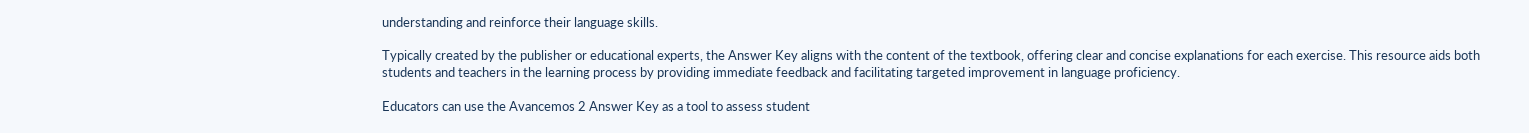understanding and reinforce their language skills.

Typically created by the publisher or educational experts, the Answer Key aligns with the content of the textbook, offering clear and concise explanations for each exercise. This resource aids both students and teachers in the learning process by providing immediate feedback and facilitating targeted improvement in language proficiency.

Educators can use the Avancemos 2 Answer Key as a tool to assess student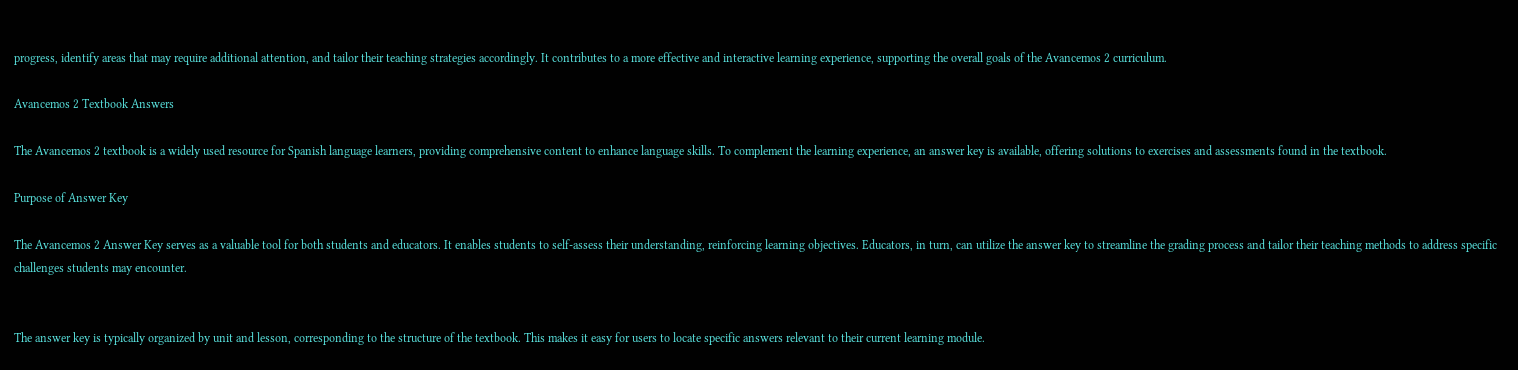progress, identify areas that may require additional attention, and tailor their teaching strategies accordingly. It contributes to a more effective and interactive learning experience, supporting the overall goals of the Avancemos 2 curriculum.

Avancemos 2 Textbook Answers

The Avancemos 2 textbook is a widely used resource for Spanish language learners, providing comprehensive content to enhance language skills. To complement the learning experience, an answer key is available, offering solutions to exercises and assessments found in the textbook.

Purpose of Answer Key

The Avancemos 2 Answer Key serves as a valuable tool for both students and educators. It enables students to self-assess their understanding, reinforcing learning objectives. Educators, in turn, can utilize the answer key to streamline the grading process and tailor their teaching methods to address specific challenges students may encounter.


The answer key is typically organized by unit and lesson, corresponding to the structure of the textbook. This makes it easy for users to locate specific answers relevant to their current learning module.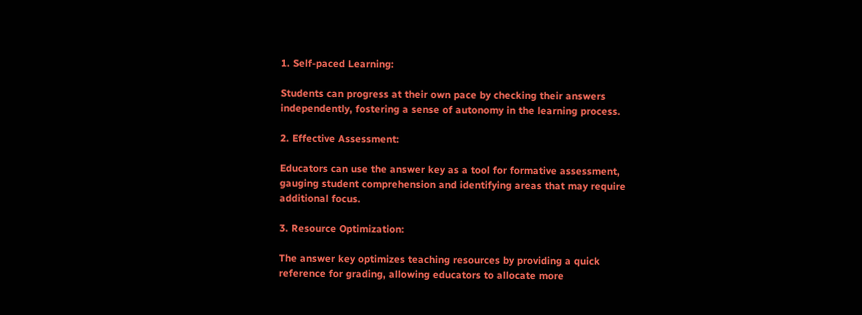1. Self-paced Learning:

Students can progress at their own pace by checking their answers independently, fostering a sense of autonomy in the learning process.

2. Effective Assessment:

Educators can use the answer key as a tool for formative assessment, gauging student comprehension and identifying areas that may require additional focus.

3. Resource Optimization:

The answer key optimizes teaching resources by providing a quick reference for grading, allowing educators to allocate more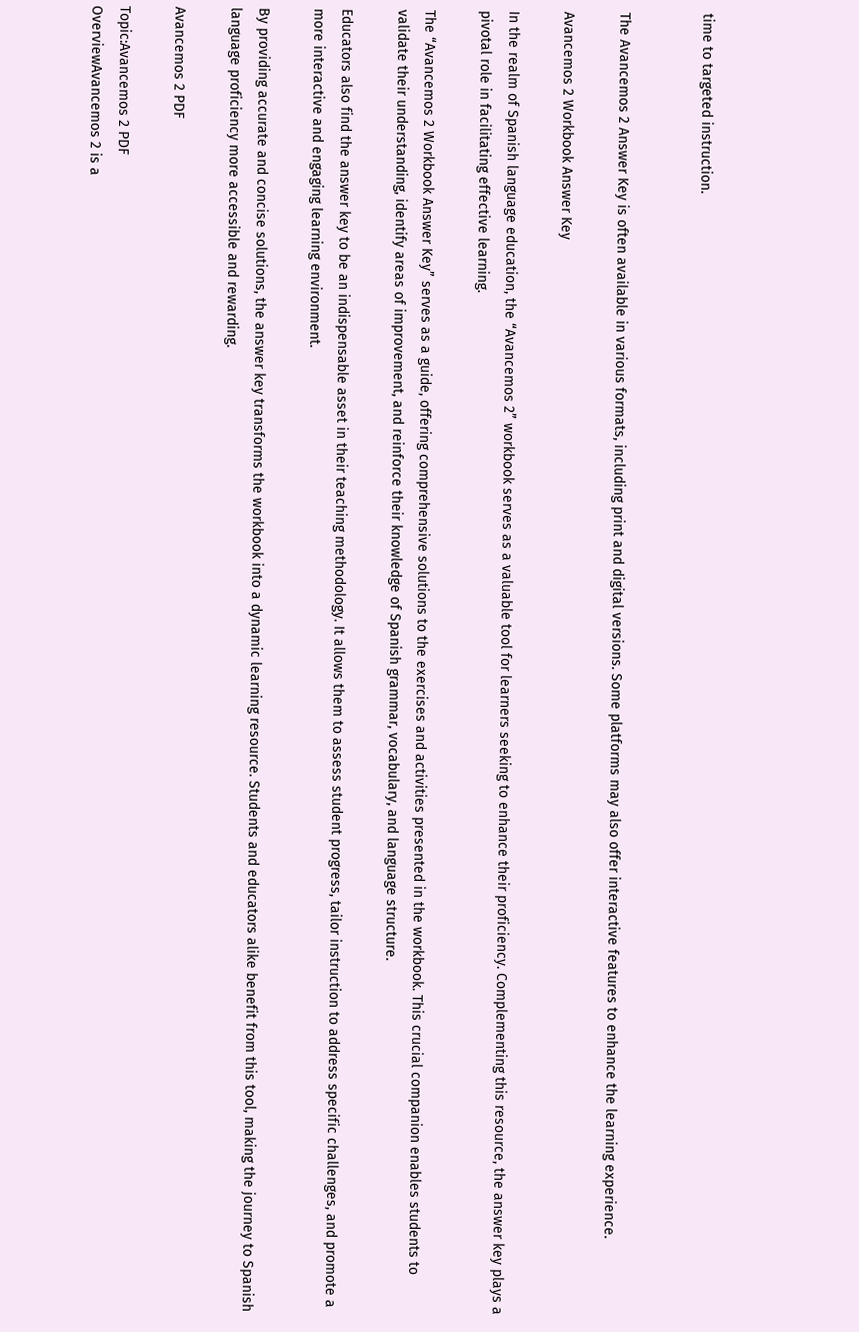time to targeted instruction.


The Avancemos 2 Answer Key is often available in various formats, including print and digital versions. Some platforms may also offer interactive features to enhance the learning experience.

Avancemos 2 Workbook Answer Key

In the realm of Spanish language education, the “Avancemos 2” workbook serves as a valuable tool for learners seeking to enhance their proficiency. Complementing this resource, the answer key plays a pivotal role in facilitating effective learning.

The “Avancemos 2 Workbook Answer Key” serves as a guide, offering comprehensive solutions to the exercises and activities presented in the workbook. This crucial companion enables students to validate their understanding, identify areas of improvement, and reinforce their knowledge of Spanish grammar, vocabulary, and language structure.

Educators also find the answer key to be an indispensable asset in their teaching methodology. It allows them to assess student progress, tailor instruction to address specific challenges, and promote a more interactive and engaging learning environment.

By providing accurate and concise solutions, the answer key transforms the workbook into a dynamic learning resource. Students and educators alike benefit from this tool, making the journey to Spanish language proficiency more accessible and rewarding.

Avancemos 2 PDF

Topic:Avancemos 2 PDF
OverviewAvancemos 2 is a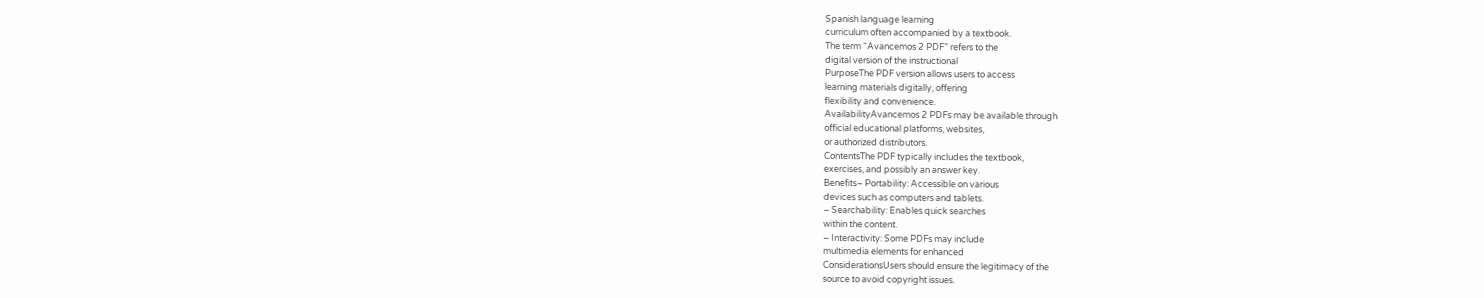Spanish language learning
curriculum often accompanied by a textbook.
The term “Avancemos 2 PDF” refers to the
digital version of the instructional
PurposeThe PDF version allows users to access
learning materials digitally, offering
flexibility and convenience.
AvailabilityAvancemos 2 PDFs may be available through
official educational platforms, websites,
or authorized distributors.
ContentsThe PDF typically includes the textbook,
exercises, and possibly an answer key.
Benefits– Portability: Accessible on various
devices such as computers and tablets.
– Searchability: Enables quick searches
within the content.
– Interactivity: Some PDFs may include
multimedia elements for enhanced
ConsiderationsUsers should ensure the legitimacy of the
source to avoid copyright issues.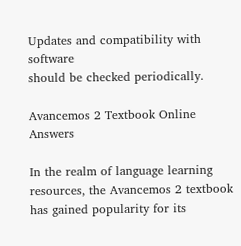Updates and compatibility with software
should be checked periodically.

Avancemos 2 Textbook Online Answers

In the realm of language learning resources, the Avancemos 2 textbook has gained popularity for its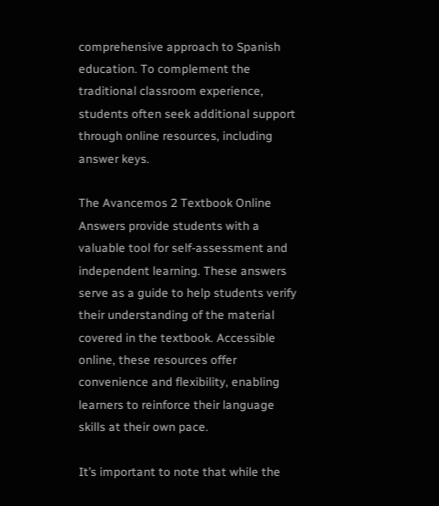comprehensive approach to Spanish education. To complement the traditional classroom experience, students often seek additional support through online resources, including answer keys.

The Avancemos 2 Textbook Online Answers provide students with a valuable tool for self-assessment and independent learning. These answers serve as a guide to help students verify their understanding of the material covered in the textbook. Accessible online, these resources offer convenience and flexibility, enabling learners to reinforce their language skills at their own pace.

It’s important to note that while the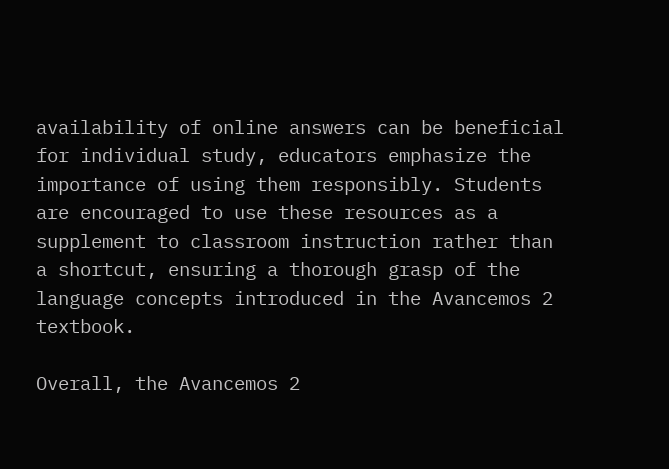availability of online answers can be beneficial for individual study, educators emphasize the importance of using them responsibly. Students are encouraged to use these resources as a supplement to classroom instruction rather than a shortcut, ensuring a thorough grasp of the language concepts introduced in the Avancemos 2 textbook.

Overall, the Avancemos 2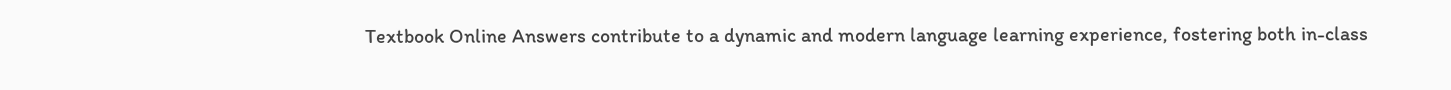Textbook Online Answers contribute to a dynamic and modern language learning experience, fostering both in-class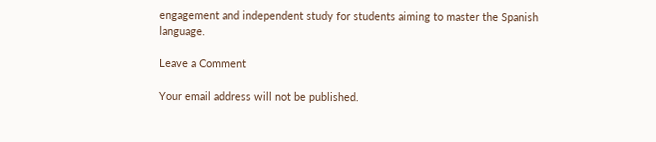engagement and independent study for students aiming to master the Spanish language.

Leave a Comment

Your email address will not be published.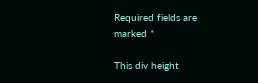Required fields are marked *

This div height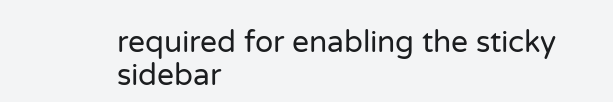required for enabling the sticky sidebar